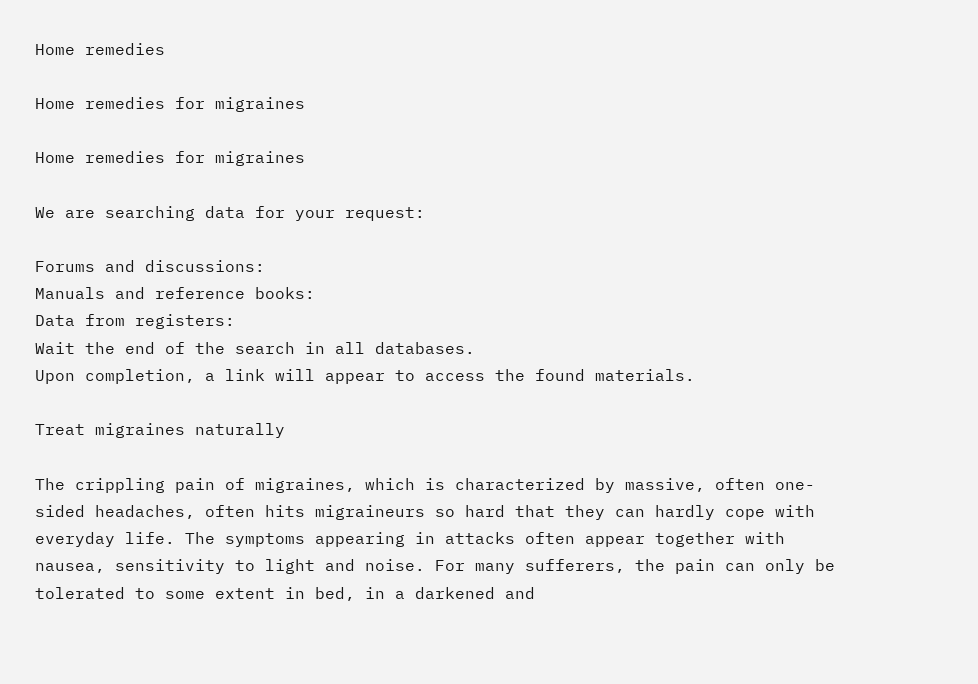Home remedies

Home remedies for migraines

Home remedies for migraines

We are searching data for your request:

Forums and discussions:
Manuals and reference books:
Data from registers:
Wait the end of the search in all databases.
Upon completion, a link will appear to access the found materials.

Treat migraines naturally

The crippling pain of migraines, which is characterized by massive, often one-sided headaches, often hits migraineurs so hard that they can hardly cope with everyday life. The symptoms appearing in attacks often appear together with nausea, sensitivity to light and noise. For many sufferers, the pain can only be tolerated to some extent in bed, in a darkened and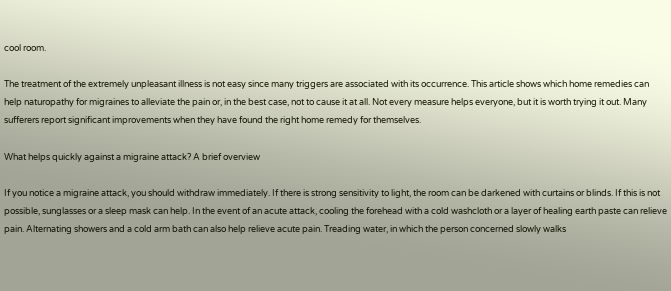cool room.

The treatment of the extremely unpleasant illness is not easy since many triggers are associated with its occurrence. This article shows which home remedies can help naturopathy for migraines to alleviate the pain or, in the best case, not to cause it at all. Not every measure helps everyone, but it is worth trying it out. Many sufferers report significant improvements when they have found the right home remedy for themselves.

What helps quickly against a migraine attack? A brief overview

If you notice a migraine attack, you should withdraw immediately. If there is strong sensitivity to light, the room can be darkened with curtains or blinds. If this is not possible, sunglasses or a sleep mask can help. In the event of an acute attack, cooling the forehead with a cold washcloth or a layer of healing earth paste can relieve pain. Alternating showers and a cold arm bath can also help relieve acute pain. Treading water, in which the person concerned slowly walks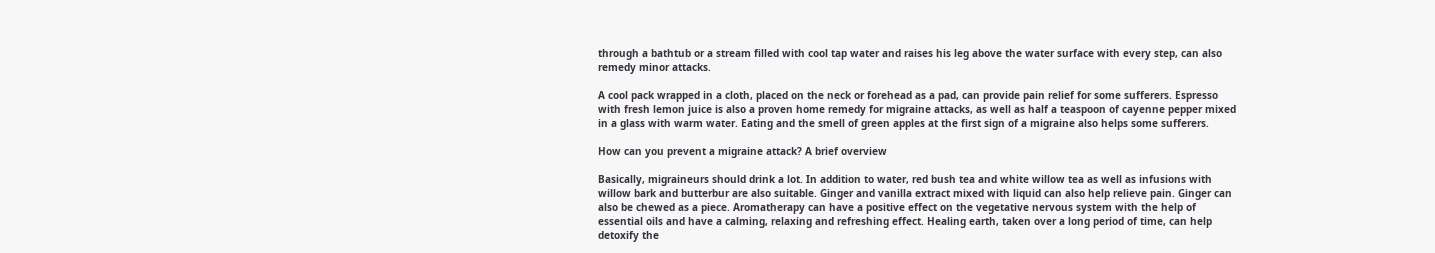through a bathtub or a stream filled with cool tap water and raises his leg above the water surface with every step, can also remedy minor attacks.

A cool pack wrapped in a cloth, placed on the neck or forehead as a pad, can provide pain relief for some sufferers. Espresso with fresh lemon juice is also a proven home remedy for migraine attacks, as well as half a teaspoon of cayenne pepper mixed in a glass with warm water. Eating and the smell of green apples at the first sign of a migraine also helps some sufferers.

How can you prevent a migraine attack? A brief overview

Basically, migraineurs should drink a lot. In addition to water, red bush tea and white willow tea as well as infusions with willow bark and butterbur are also suitable. Ginger and vanilla extract mixed with liquid can also help relieve pain. Ginger can also be chewed as a piece. Aromatherapy can have a positive effect on the vegetative nervous system with the help of essential oils and have a calming, relaxing and refreshing effect. Healing earth, taken over a long period of time, can help detoxify the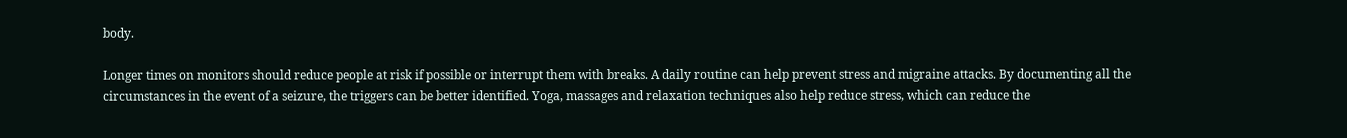body.

Longer times on monitors should reduce people at risk if possible or interrupt them with breaks. A daily routine can help prevent stress and migraine attacks. By documenting all the circumstances in the event of a seizure, the triggers can be better identified. Yoga, massages and relaxation techniques also help reduce stress, which can reduce the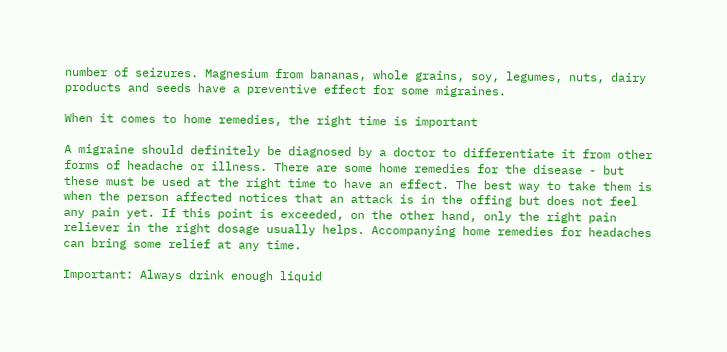number of seizures. Magnesium from bananas, whole grains, soy, legumes, nuts, dairy products and seeds have a preventive effect for some migraines.

When it comes to home remedies, the right time is important

A migraine should definitely be diagnosed by a doctor to differentiate it from other forms of headache or illness. There are some home remedies for the disease - but these must be used at the right time to have an effect. The best way to take them is when the person affected notices that an attack is in the offing but does not feel any pain yet. If this point is exceeded, on the other hand, only the right pain reliever in the right dosage usually helps. Accompanying home remedies for headaches can bring some relief at any time.

Important: Always drink enough liquid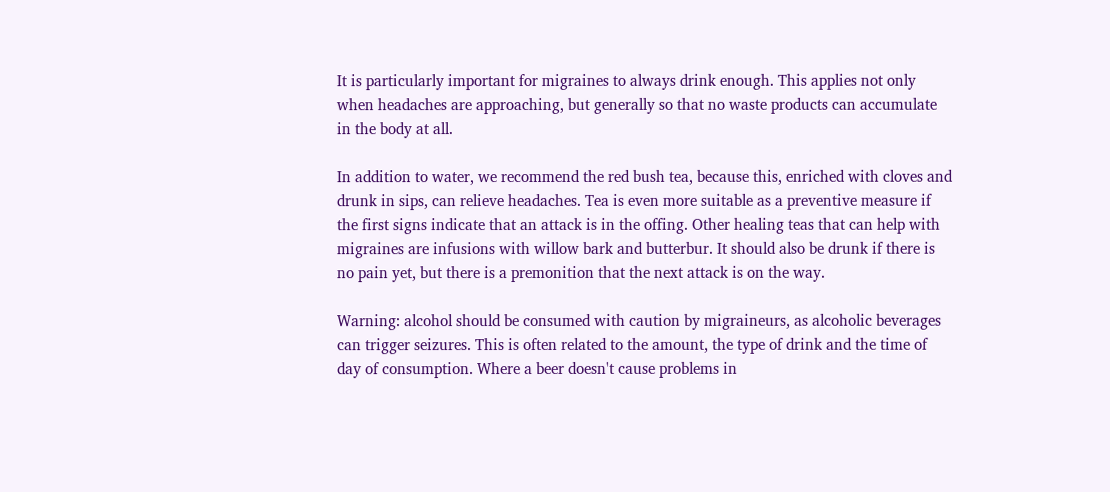It is particularly important for migraines to always drink enough. This applies not only when headaches are approaching, but generally so that no waste products can accumulate in the body at all.

In addition to water, we recommend the red bush tea, because this, enriched with cloves and drunk in sips, can relieve headaches. Tea is even more suitable as a preventive measure if the first signs indicate that an attack is in the offing. Other healing teas that can help with migraines are infusions with willow bark and butterbur. It should also be drunk if there is no pain yet, but there is a premonition that the next attack is on the way.

Warning: alcohol should be consumed with caution by migraineurs, as alcoholic beverages can trigger seizures. This is often related to the amount, the type of drink and the time of day of consumption. Where a beer doesn't cause problems in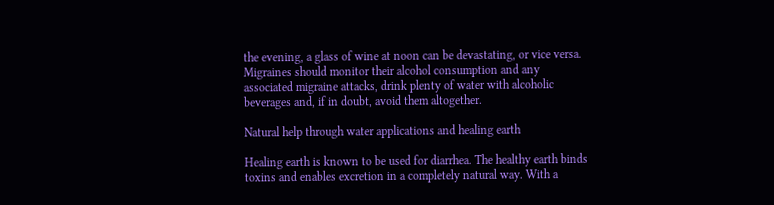the evening, a glass of wine at noon can be devastating, or vice versa. Migraines should monitor their alcohol consumption and any associated migraine attacks, drink plenty of water with alcoholic beverages and, if in doubt, avoid them altogether.

Natural help through water applications and healing earth

Healing earth is known to be used for diarrhea. The healthy earth binds toxins and enables excretion in a completely natural way. With a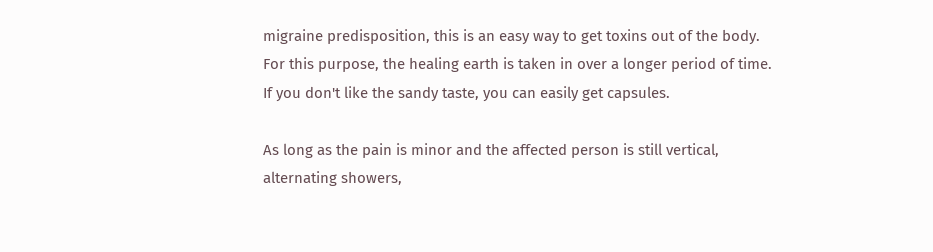migraine predisposition, this is an easy way to get toxins out of the body. For this purpose, the healing earth is taken in over a longer period of time. If you don't like the sandy taste, you can easily get capsules.

As long as the pain is minor and the affected person is still vertical, alternating showers,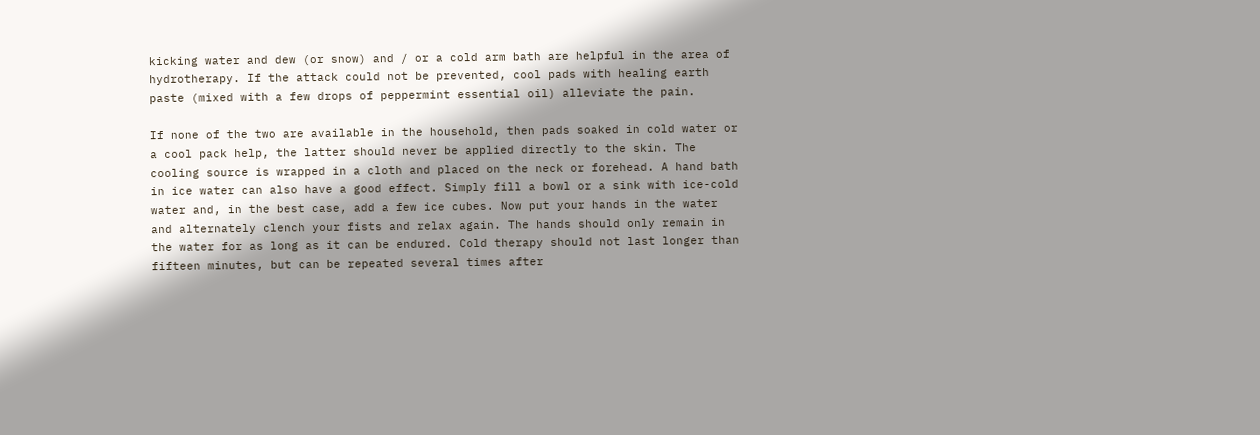kicking water and dew (or snow) and / or a cold arm bath are helpful in the area of hydrotherapy. If the attack could not be prevented, cool pads with healing earth paste (mixed with a few drops of peppermint essential oil) alleviate the pain.

If none of the two are available in the household, then pads soaked in cold water or a cool pack help, the latter should never be applied directly to the skin. The cooling source is wrapped in a cloth and placed on the neck or forehead. A hand bath in ice water can also have a good effect. Simply fill a bowl or a sink with ice-cold water and, in the best case, add a few ice cubes. Now put your hands in the water and alternately clench your fists and relax again. The hands should only remain in the water for as long as it can be endured. Cold therapy should not last longer than fifteen minutes, but can be repeated several times after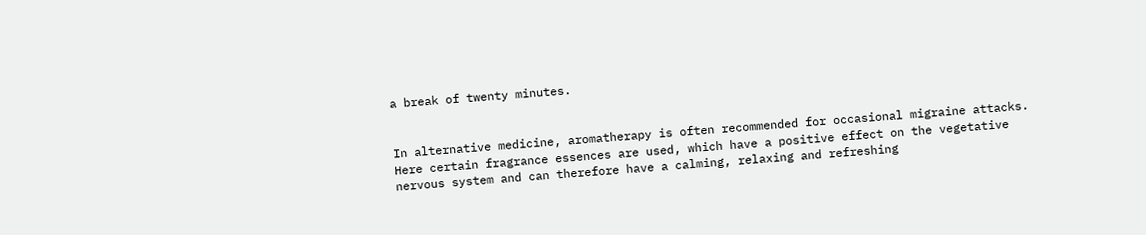a break of twenty minutes.


In alternative medicine, aromatherapy is often recommended for occasional migraine attacks. Here certain fragrance essences are used, which have a positive effect on the vegetative nervous system and can therefore have a calming, relaxing and refreshing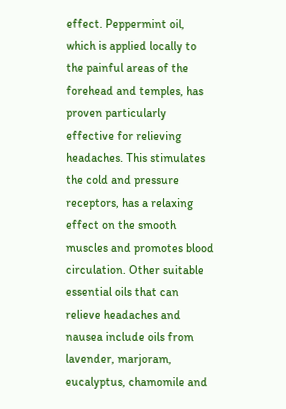effect. Peppermint oil, which is applied locally to the painful areas of the forehead and temples, has proven particularly effective for relieving headaches. This stimulates the cold and pressure receptors, has a relaxing effect on the smooth muscles and promotes blood circulation. Other suitable essential oils that can relieve headaches and nausea include oils from lavender, marjoram, eucalyptus, chamomile and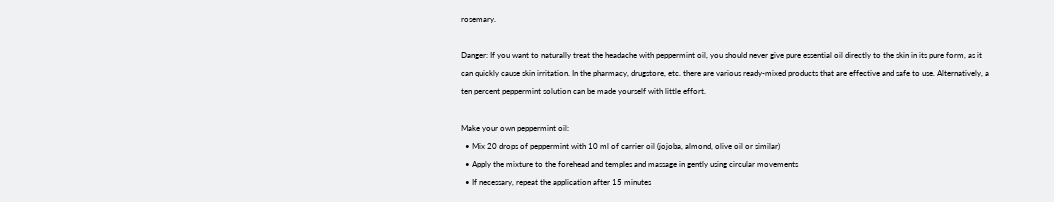rosemary.

Danger: If you want to naturally treat the headache with peppermint oil, you should never give pure essential oil directly to the skin in its pure form, as it can quickly cause skin irritation. In the pharmacy, drugstore, etc. there are various ready-mixed products that are effective and safe to use. Alternatively, a ten percent peppermint solution can be made yourself with little effort.

Make your own peppermint oil:
  • Mix 20 drops of peppermint with 10 ml of carrier oil (jojoba, almond, olive oil or similar)
  • Apply the mixture to the forehead and temples and massage in gently using circular movements
  • If necessary, repeat the application after 15 minutes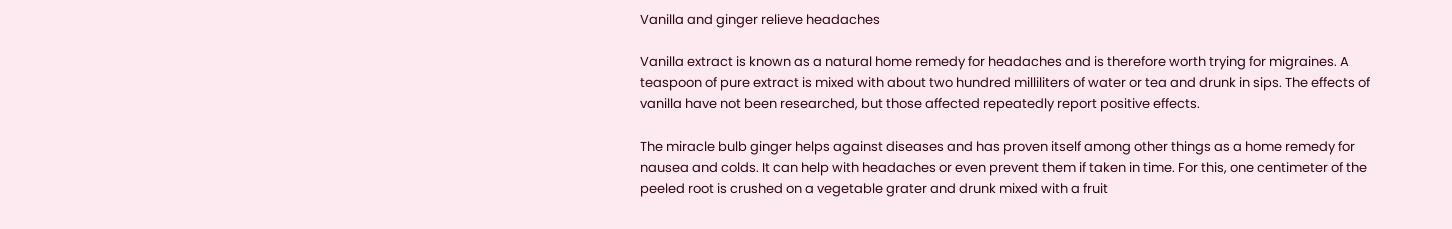Vanilla and ginger relieve headaches

Vanilla extract is known as a natural home remedy for headaches and is therefore worth trying for migraines. A teaspoon of pure extract is mixed with about two hundred milliliters of water or tea and drunk in sips. The effects of vanilla have not been researched, but those affected repeatedly report positive effects.

The miracle bulb ginger helps against diseases and has proven itself among other things as a home remedy for nausea and colds. It can help with headaches or even prevent them if taken in time. For this, one centimeter of the peeled root is crushed on a vegetable grater and drunk mixed with a fruit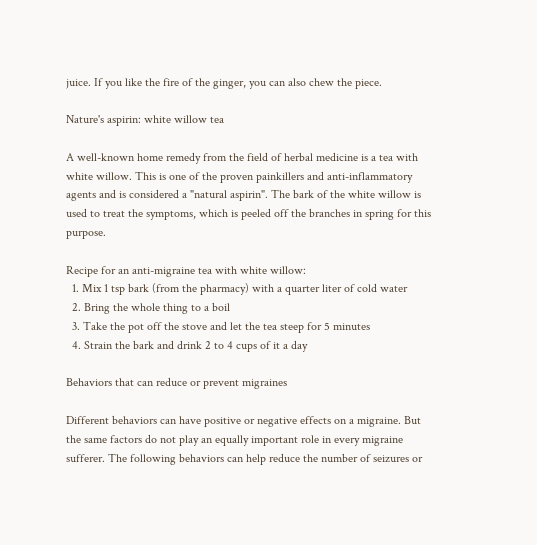juice. If you like the fire of the ginger, you can also chew the piece.

Nature's aspirin: white willow tea

A well-known home remedy from the field of herbal medicine is a tea with white willow. This is one of the proven painkillers and anti-inflammatory agents and is considered a "natural aspirin". The bark of the white willow is used to treat the symptoms, which is peeled off the branches in spring for this purpose.

Recipe for an anti-migraine tea with white willow:
  1. Mix 1 tsp bark (from the pharmacy) with a quarter liter of cold water
  2. Bring the whole thing to a boil
  3. Take the pot off the stove and let the tea steep for 5 minutes
  4. Strain the bark and drink 2 to 4 cups of it a day

Behaviors that can reduce or prevent migraines

Different behaviors can have positive or negative effects on a migraine. But the same factors do not play an equally important role in every migraine sufferer. The following behaviors can help reduce the number of seizures or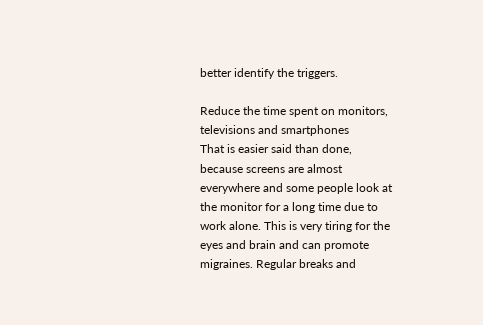better identify the triggers.

Reduce the time spent on monitors, televisions and smartphones
That is easier said than done, because screens are almost everywhere and some people look at the monitor for a long time due to work alone. This is very tiring for the eyes and brain and can promote migraines. Regular breaks and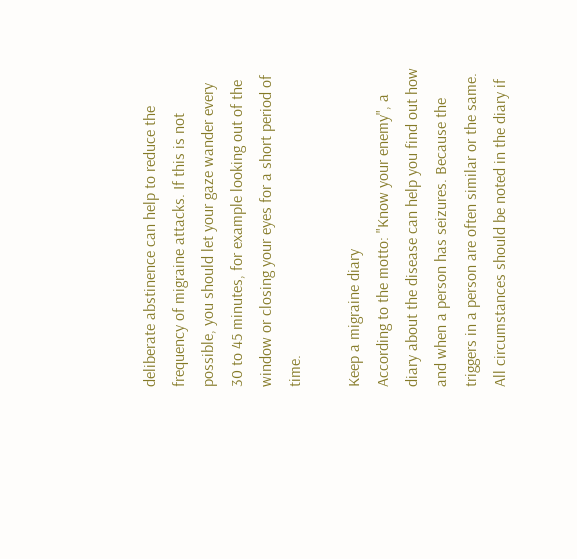deliberate abstinence can help to reduce the frequency of migraine attacks. If this is not possible, you should let your gaze wander every 30 to 45 minutes, for example looking out of the window or closing your eyes for a short period of time.

Keep a migraine diary
According to the motto: "Know your enemy", a diary about the disease can help you find out how and when a person has seizures. Because the triggers in a person are often similar or the same. All circumstances should be noted in the diary if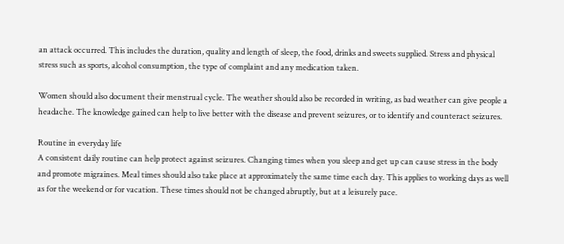an attack occurred. This includes the duration, quality and length of sleep, the food, drinks and sweets supplied. Stress and physical stress such as sports, alcohol consumption, the type of complaint and any medication taken.

Women should also document their menstrual cycle. The weather should also be recorded in writing, as bad weather can give people a headache. The knowledge gained can help to live better with the disease and prevent seizures, or to identify and counteract seizures.

Routine in everyday life
A consistent daily routine can help protect against seizures. Changing times when you sleep and get up can cause stress in the body and promote migraines. Meal times should also take place at approximately the same time each day. This applies to working days as well as for the weekend or for vacation. These times should not be changed abruptly, but at a leisurely pace.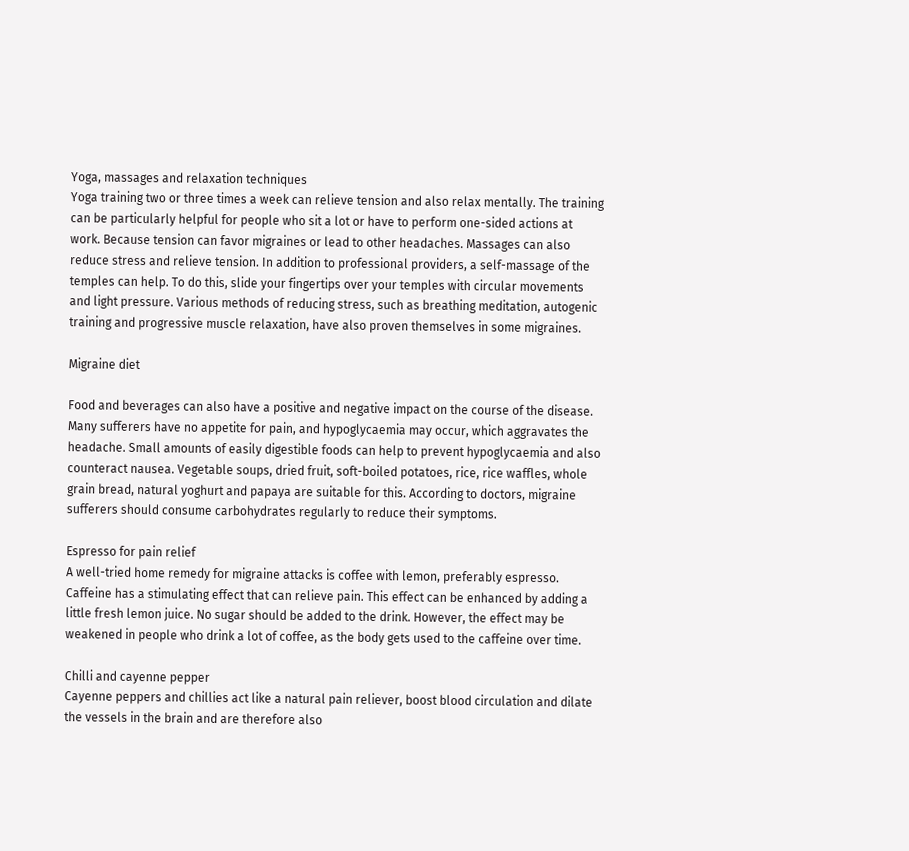Yoga, massages and relaxation techniques
Yoga training two or three times a week can relieve tension and also relax mentally. The training can be particularly helpful for people who sit a lot or have to perform one-sided actions at work. Because tension can favor migraines or lead to other headaches. Massages can also reduce stress and relieve tension. In addition to professional providers, a self-massage of the temples can help. To do this, slide your fingertips over your temples with circular movements and light pressure. Various methods of reducing stress, such as breathing meditation, autogenic training and progressive muscle relaxation, have also proven themselves in some migraines.

Migraine diet

Food and beverages can also have a positive and negative impact on the course of the disease. Many sufferers have no appetite for pain, and hypoglycaemia may occur, which aggravates the headache. Small amounts of easily digestible foods can help to prevent hypoglycaemia and also counteract nausea. Vegetable soups, dried fruit, soft-boiled potatoes, rice, rice waffles, whole grain bread, natural yoghurt and papaya are suitable for this. According to doctors, migraine sufferers should consume carbohydrates regularly to reduce their symptoms.

Espresso for pain relief
A well-tried home remedy for migraine attacks is coffee with lemon, preferably espresso. Caffeine has a stimulating effect that can relieve pain. This effect can be enhanced by adding a little fresh lemon juice. No sugar should be added to the drink. However, the effect may be weakened in people who drink a lot of coffee, as the body gets used to the caffeine over time.

Chilli and cayenne pepper
Cayenne peppers and chillies act like a natural pain reliever, boost blood circulation and dilate the vessels in the brain and are therefore also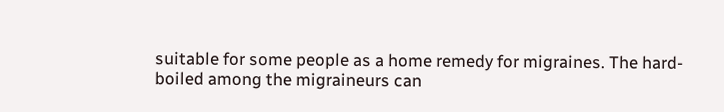suitable for some people as a home remedy for migraines. The hard-boiled among the migraineurs can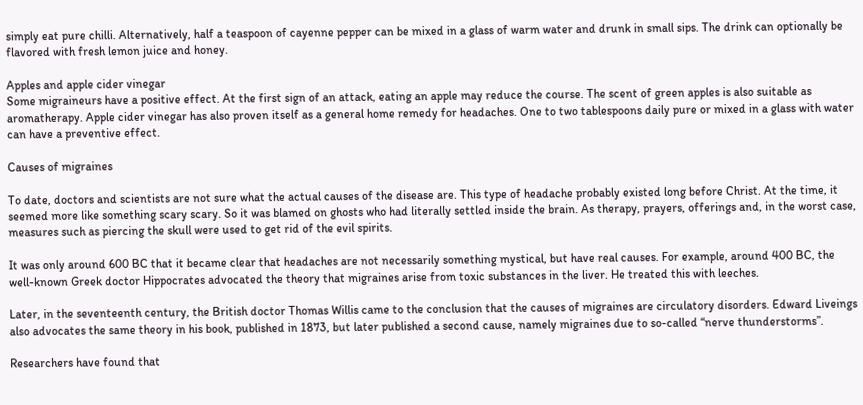simply eat pure chilli. Alternatively, half a teaspoon of cayenne pepper can be mixed in a glass of warm water and drunk in small sips. The drink can optionally be flavored with fresh lemon juice and honey.

Apples and apple cider vinegar
Some migraineurs have a positive effect. At the first sign of an attack, eating an apple may reduce the course. The scent of green apples is also suitable as aromatherapy. Apple cider vinegar has also proven itself as a general home remedy for headaches. One to two tablespoons daily pure or mixed in a glass with water can have a preventive effect.

Causes of migraines

To date, doctors and scientists are not sure what the actual causes of the disease are. This type of headache probably existed long before Christ. At the time, it seemed more like something scary scary. So it was blamed on ghosts who had literally settled inside the brain. As therapy, prayers, offerings and, in the worst case, measures such as piercing the skull were used to get rid of the evil spirits.

It was only around 600 BC that it became clear that headaches are not necessarily something mystical, but have real causes. For example, around 400 BC, the well-known Greek doctor Hippocrates advocated the theory that migraines arise from toxic substances in the liver. He treated this with leeches.

Later, in the seventeenth century, the British doctor Thomas Willis came to the conclusion that the causes of migraines are circulatory disorders. Edward Liveings also advocates the same theory in his book, published in 1873, but later published a second cause, namely migraines due to so-called “nerve thunderstorms”.

Researchers have found that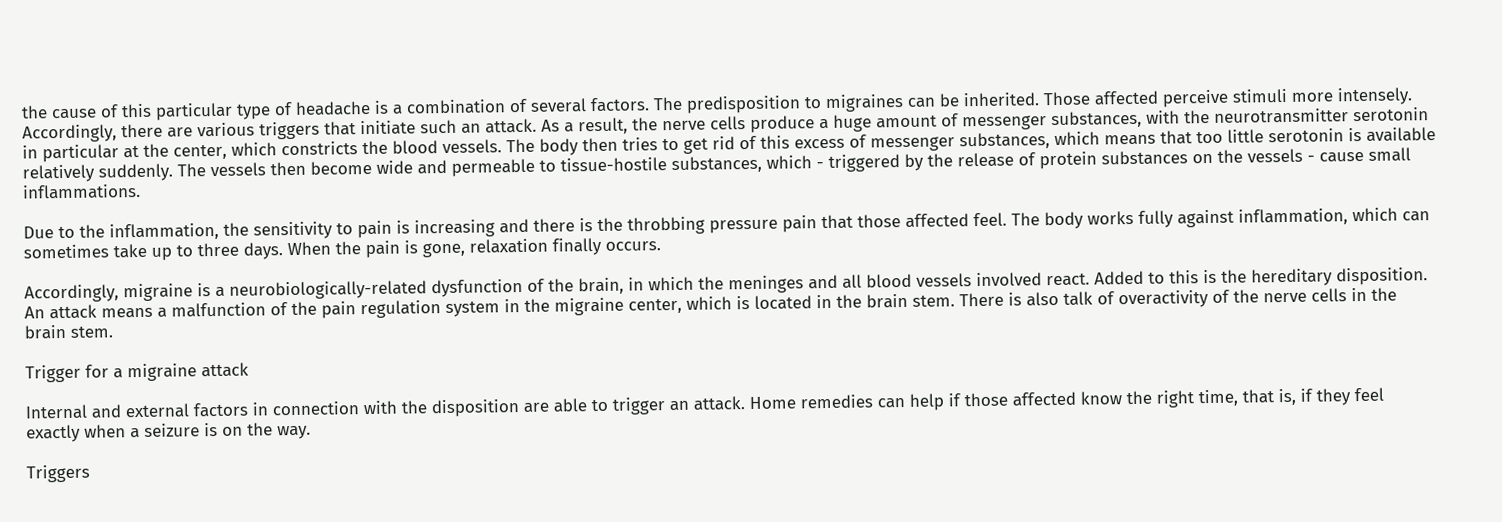the cause of this particular type of headache is a combination of several factors. The predisposition to migraines can be inherited. Those affected perceive stimuli more intensely. Accordingly, there are various triggers that initiate such an attack. As a result, the nerve cells produce a huge amount of messenger substances, with the neurotransmitter serotonin in particular at the center, which constricts the blood vessels. The body then tries to get rid of this excess of messenger substances, which means that too little serotonin is available relatively suddenly. The vessels then become wide and permeable to tissue-hostile substances, which - triggered by the release of protein substances on the vessels - cause small inflammations.

Due to the inflammation, the sensitivity to pain is increasing and there is the throbbing pressure pain that those affected feel. The body works fully against inflammation, which can sometimes take up to three days. When the pain is gone, relaxation finally occurs.

Accordingly, migraine is a neurobiologically-related dysfunction of the brain, in which the meninges and all blood vessels involved react. Added to this is the hereditary disposition. An attack means a malfunction of the pain regulation system in the migraine center, which is located in the brain stem. There is also talk of overactivity of the nerve cells in the brain stem.

Trigger for a migraine attack

Internal and external factors in connection with the disposition are able to trigger an attack. Home remedies can help if those affected know the right time, that is, if they feel exactly when a seizure is on the way.

Triggers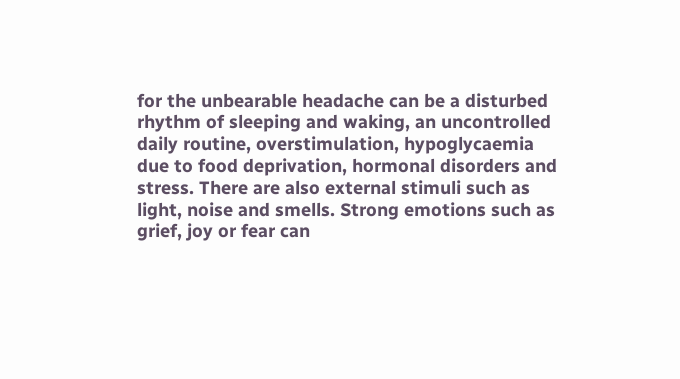for the unbearable headache can be a disturbed rhythm of sleeping and waking, an uncontrolled daily routine, overstimulation, hypoglycaemia due to food deprivation, hormonal disorders and stress. There are also external stimuli such as light, noise and smells. Strong emotions such as grief, joy or fear can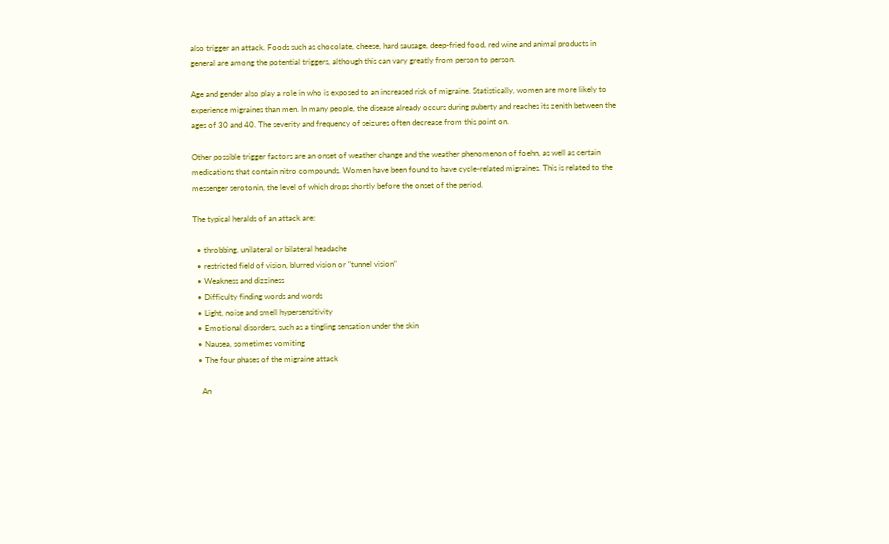also trigger an attack. Foods such as chocolate, cheese, hard sausage, deep-fried food, red wine and animal products in general are among the potential triggers, although this can vary greatly from person to person.

Age and gender also play a role in who is exposed to an increased risk of migraine. Statistically, women are more likely to experience migraines than men. In many people, the disease already occurs during puberty and reaches its zenith between the ages of 30 and 40. The severity and frequency of seizures often decrease from this point on.

Other possible trigger factors are an onset of weather change and the weather phenomenon of foehn, as well as certain medications that contain nitro compounds. Women have been found to have cycle-related migraines. This is related to the messenger serotonin, the level of which drops shortly before the onset of the period.

The typical heralds of an attack are:

  • throbbing, unilateral or bilateral headache
  • restricted field of vision, blurred vision or "tunnel vision"
  • Weakness and dizziness
  • Difficulty finding words and words
  • Light, noise and smell hypersensitivity
  • Emotional disorders, such as a tingling sensation under the skin
  • Nausea, sometimes vomiting
  • The four phases of the migraine attack

    An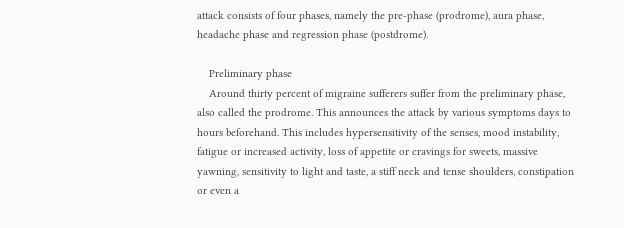attack consists of four phases, namely the pre-phase (prodrome), aura phase, headache phase and regression phase (postdrome).

    Preliminary phase
    Around thirty percent of migraine sufferers suffer from the preliminary phase, also called the prodrome. This announces the attack by various symptoms days to hours beforehand. This includes hypersensitivity of the senses, mood instability, fatigue or increased activity, loss of appetite or cravings for sweets, massive yawning, sensitivity to light and taste, a stiff neck and tense shoulders, constipation or even a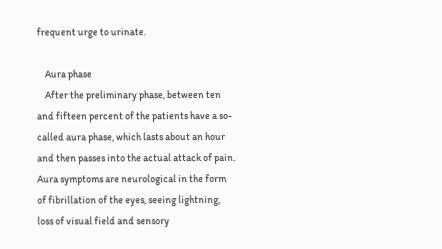frequent urge to urinate.

    Aura phase
    After the preliminary phase, between ten and fifteen percent of the patients have a so-called aura phase, which lasts about an hour and then passes into the actual attack of pain. Aura symptoms are neurological in the form of fibrillation of the eyes, seeing lightning, loss of visual field and sensory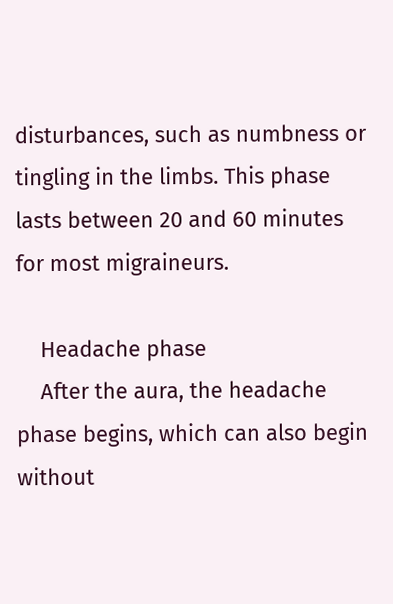disturbances, such as numbness or tingling in the limbs. This phase lasts between 20 and 60 minutes for most migraineurs.

    Headache phase
    After the aura, the headache phase begins, which can also begin without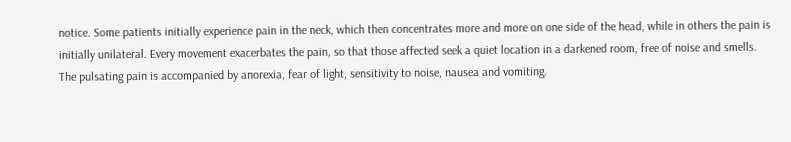notice. Some patients initially experience pain in the neck, which then concentrates more and more on one side of the head, while in others the pain is initially unilateral. Every movement exacerbates the pain, so that those affected seek a quiet location in a darkened room, free of noise and smells. The pulsating pain is accompanied by anorexia, fear of light, sensitivity to noise, nausea and vomiting.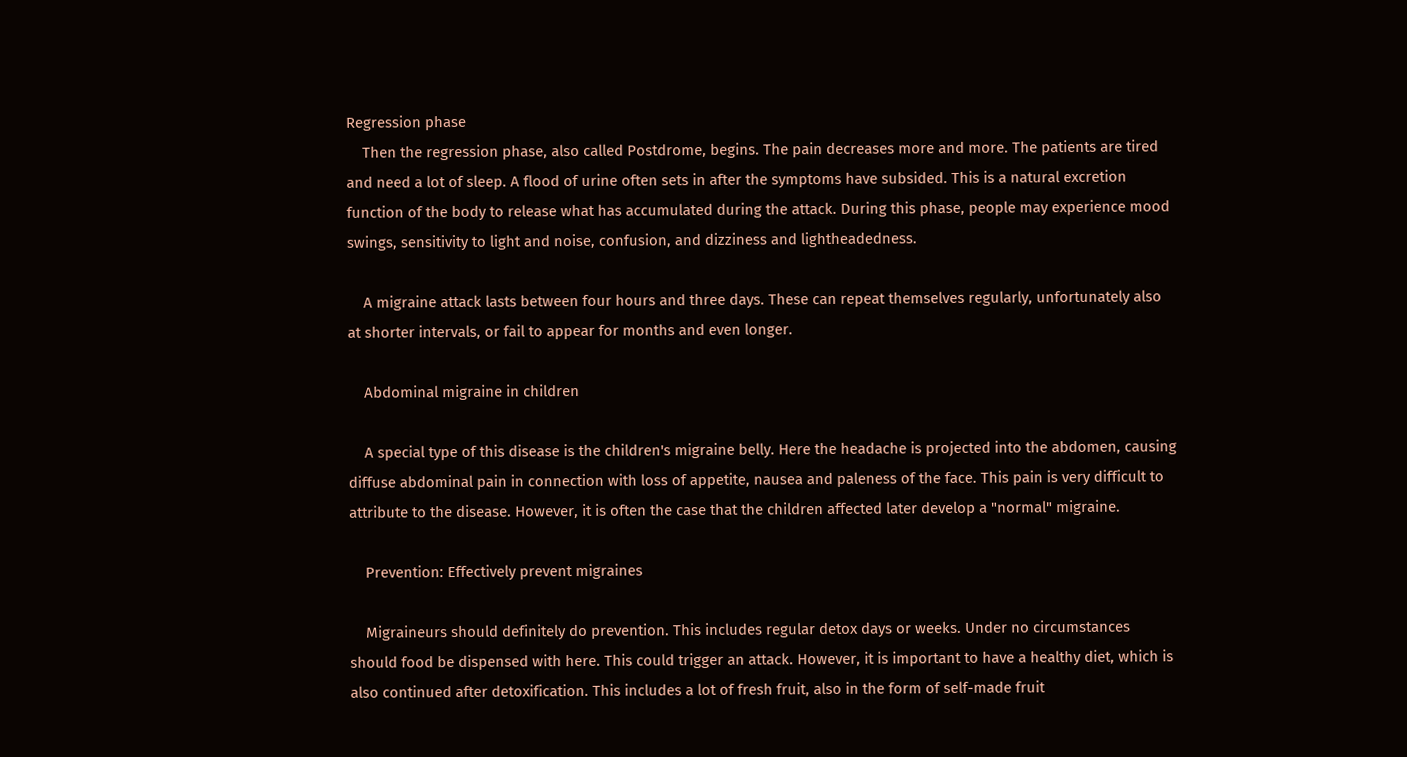Regression phase
    Then the regression phase, also called Postdrome, begins. The pain decreases more and more. The patients are tired and need a lot of sleep. A flood of urine often sets in after the symptoms have subsided. This is a natural excretion function of the body to release what has accumulated during the attack. During this phase, people may experience mood swings, sensitivity to light and noise, confusion, and dizziness and lightheadedness.

    A migraine attack lasts between four hours and three days. These can repeat themselves regularly, unfortunately also at shorter intervals, or fail to appear for months and even longer.

    Abdominal migraine in children

    A special type of this disease is the children's migraine belly. Here the headache is projected into the abdomen, causing diffuse abdominal pain in connection with loss of appetite, nausea and paleness of the face. This pain is very difficult to attribute to the disease. However, it is often the case that the children affected later develop a "normal" migraine.

    Prevention: Effectively prevent migraines

    Migraineurs should definitely do prevention. This includes regular detox days or weeks. Under no circumstances should food be dispensed with here. This could trigger an attack. However, it is important to have a healthy diet, which is also continued after detoxification. This includes a lot of fresh fruit, also in the form of self-made fruit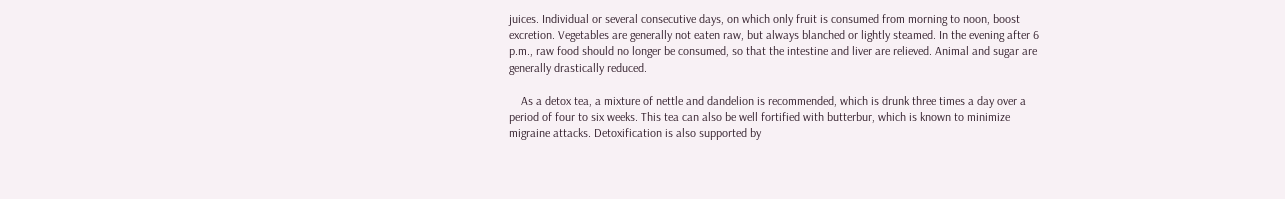juices. Individual or several consecutive days, on which only fruit is consumed from morning to noon, boost excretion. Vegetables are generally not eaten raw, but always blanched or lightly steamed. In the evening after 6 p.m., raw food should no longer be consumed, so that the intestine and liver are relieved. Animal and sugar are generally drastically reduced.

    As a detox tea, a mixture of nettle and dandelion is recommended, which is drunk three times a day over a period of four to six weeks. This tea can also be well fortified with butterbur, which is known to minimize migraine attacks. Detoxification is also supported by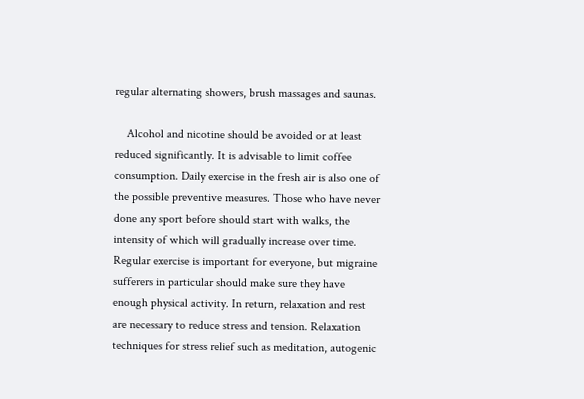regular alternating showers, brush massages and saunas.

    Alcohol and nicotine should be avoided or at least reduced significantly. It is advisable to limit coffee consumption. Daily exercise in the fresh air is also one of the possible preventive measures. Those who have never done any sport before should start with walks, the intensity of which will gradually increase over time. Regular exercise is important for everyone, but migraine sufferers in particular should make sure they have enough physical activity. In return, relaxation and rest are necessary to reduce stress and tension. Relaxation techniques for stress relief such as meditation, autogenic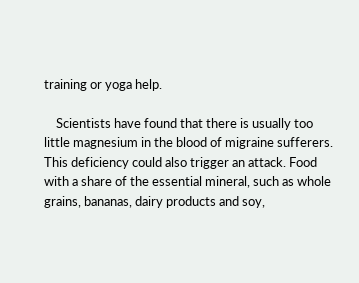training or yoga help.

    Scientists have found that there is usually too little magnesium in the blood of migraine sufferers. This deficiency could also trigger an attack. Food with a share of the essential mineral, such as whole grains, bananas, dairy products and soy,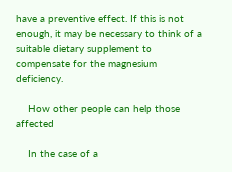have a preventive effect. If this is not enough, it may be necessary to think of a suitable dietary supplement to compensate for the magnesium deficiency.

    How other people can help those affected

    In the case of a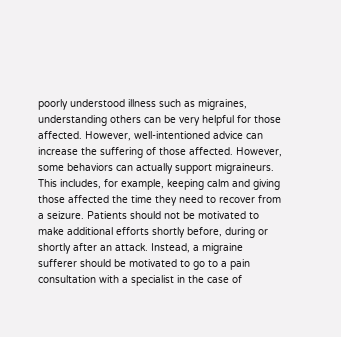poorly understood illness such as migraines, understanding others can be very helpful for those affected. However, well-intentioned advice can increase the suffering of those affected. However, some behaviors can actually support migraineurs. This includes, for example, keeping calm and giving those affected the time they need to recover from a seizure. Patients should not be motivated to make additional efforts shortly before, during or shortly after an attack. Instead, a migraine sufferer should be motivated to go to a pain consultation with a specialist in the case of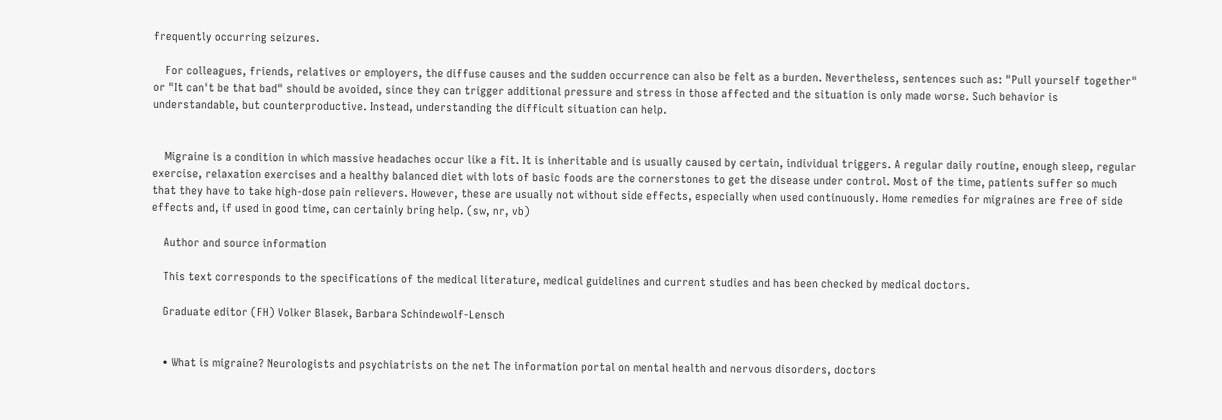frequently occurring seizures.

    For colleagues, friends, relatives or employers, the diffuse causes and the sudden occurrence can also be felt as a burden. Nevertheless, sentences such as: "Pull yourself together" or "It can't be that bad" should be avoided, since they can trigger additional pressure and stress in those affected and the situation is only made worse. Such behavior is understandable, but counterproductive. Instead, understanding the difficult situation can help.


    Migraine is a condition in which massive headaches occur like a fit. It is inheritable and is usually caused by certain, individual triggers. A regular daily routine, enough sleep, regular exercise, relaxation exercises and a healthy balanced diet with lots of basic foods are the cornerstones to get the disease under control. Most of the time, patients suffer so much that they have to take high-dose pain relievers. However, these are usually not without side effects, especially when used continuously. Home remedies for migraines are free of side effects and, if used in good time, can certainly bring help. (sw, nr, vb)

    Author and source information

    This text corresponds to the specifications of the medical literature, medical guidelines and current studies and has been checked by medical doctors.

    Graduate editor (FH) Volker Blasek, Barbara Schindewolf-Lensch


    • What is migraine? Neurologists and psychiatrists on the net The information portal on mental health and nervous disorders, doctors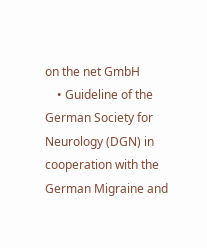on the net GmbH
    • Guideline of the German Society for Neurology (DGN) in cooperation with the German Migraine and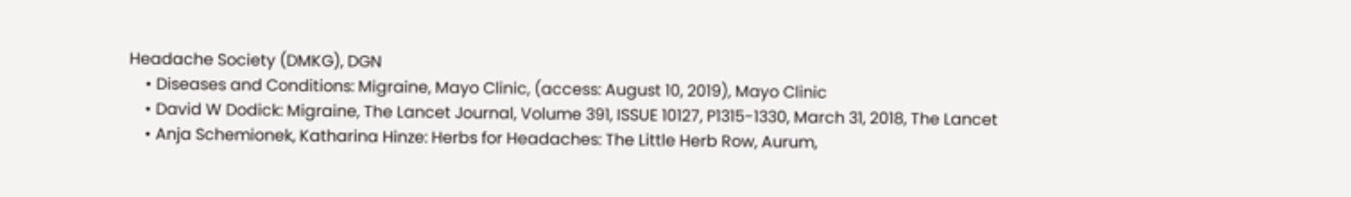Headache Society (DMKG), DGN
    • Diseases and Conditions: Migraine, Mayo Clinic, (access: August 10, 2019), Mayo Clinic
    • David W Dodick: Migraine, The Lancet Journal, Volume 391, ISSUE 10127, P1315-1330, March 31, 2018, The Lancet
    • Anja Schemionek, Katharina Hinze: Herbs for Headaches: The Little Herb Row, Aurum,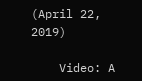(April 22, 2019)

    Video: A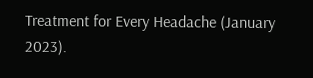Treatment for Every Headache (January 2023).